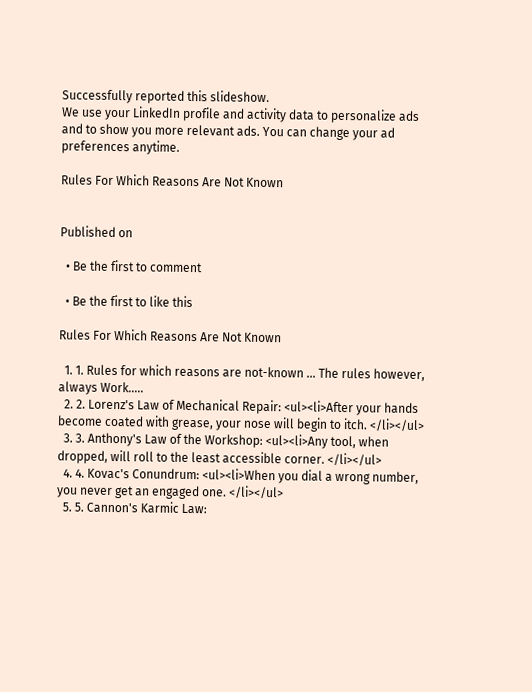Successfully reported this slideshow.
We use your LinkedIn profile and activity data to personalize ads and to show you more relevant ads. You can change your ad preferences anytime.

Rules For Which Reasons Are Not Known


Published on

  • Be the first to comment

  • Be the first to like this

Rules For Which Reasons Are Not Known

  1. 1. Rules for which reasons are not-known ... The rules however, always Work.....
  2. 2. Lorenz's Law of Mechanical Repair: <ul><li>After your hands become coated with grease, your nose will begin to itch. </li></ul>
  3. 3. Anthony's Law of the Workshop: <ul><li>Any tool, when dropped, will roll to the least accessible corner. </li></ul>
  4. 4. Kovac's Conundrum: <ul><li>When you dial a wrong number, you never get an engaged one. </li></ul>
  5. 5. Cannon's Karmic Law: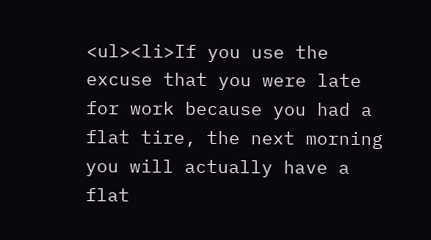<ul><li>If you use the excuse that you were late for work because you had a flat tire, the next morning you will actually have a flat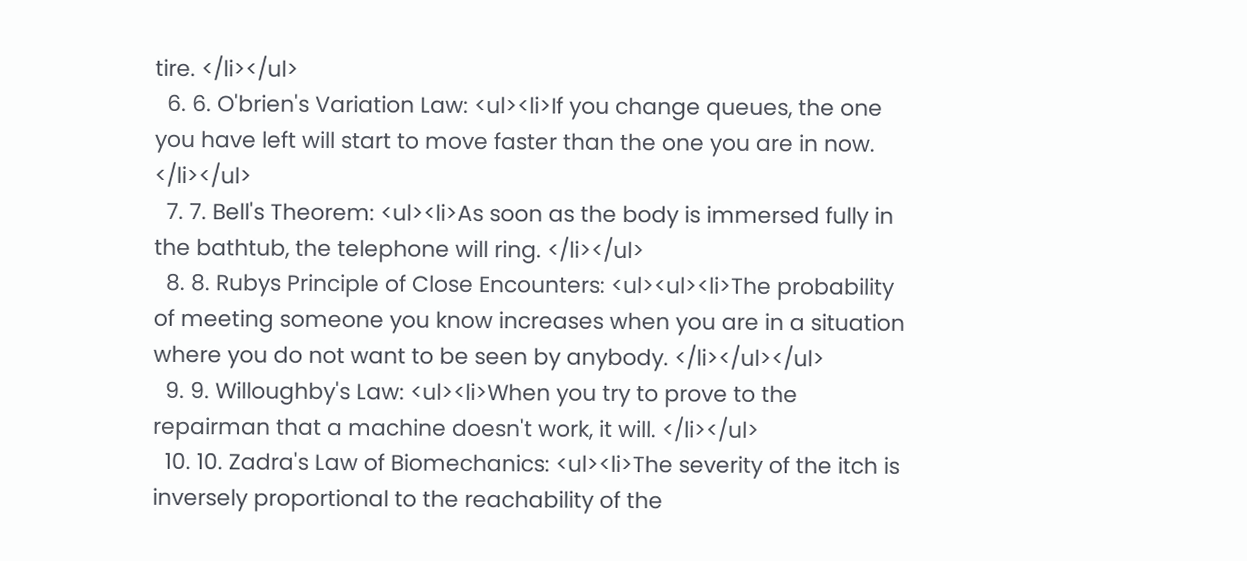tire. </li></ul>
  6. 6. O'brien's Variation Law: <ul><li>If you change queues, the one you have left will start to move faster than the one you are in now. </li></ul>
  7. 7. Bell's Theorem: <ul><li>As soon as the body is immersed fully in the bathtub, the telephone will ring. </li></ul>
  8. 8. Rubys Principle of Close Encounters: <ul><ul><li>The probability of meeting someone you know increases when you are in a situation where you do not want to be seen by anybody. </li></ul></ul>
  9. 9. Willoughby's Law: <ul><li>When you try to prove to the repairman that a machine doesn't work, it will. </li></ul>
  10. 10. Zadra's Law of Biomechanics: <ul><li>The severity of the itch is inversely proportional to the reachability of the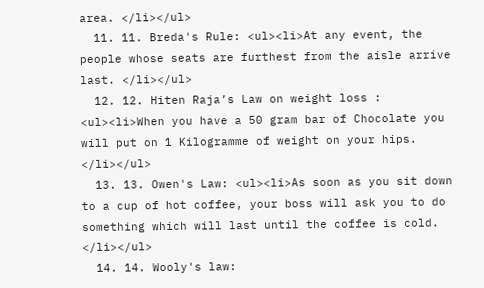area. </li></ul>
  11. 11. Breda's Rule: <ul><li>At any event, the people whose seats are furthest from the aisle arrive last. </li></ul>
  12. 12. Hiten Raja’s Law on weight loss : <ul><li>When you have a 50 gram bar of Chocolate you will put on 1 Kilogramme of weight on your hips. </li></ul>
  13. 13. Owen's Law: <ul><li>As soon as you sit down to a cup of hot coffee, your boss will ask you to do something which will last until the coffee is cold. </li></ul>
  14. 14. Wooly's law: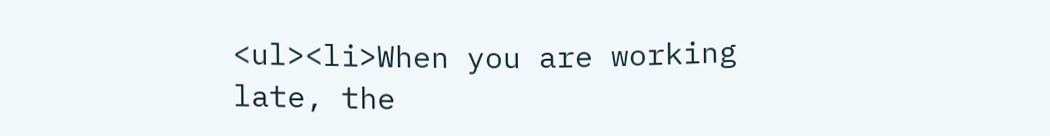<ul><li>When you are working late, the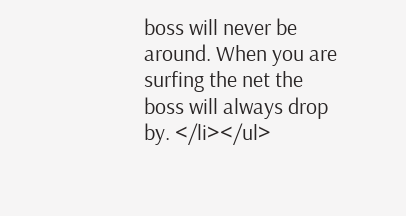boss will never be around. When you are surfing the net the boss will always drop by. </li></ul>